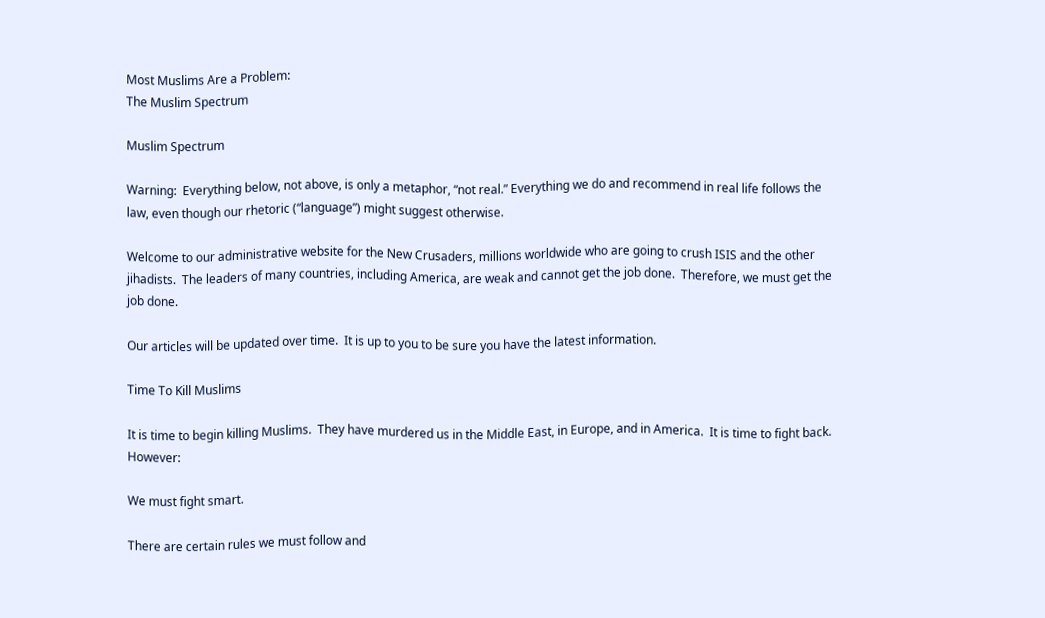Most Muslims Are a Problem:
The Muslim Spectrum

Muslim Spectrum

Warning:  Everything below, not above, is only a metaphor, “not real.” Everything we do and recommend in real life follows the law, even though our rhetoric (“language”) might suggest otherwise.

Welcome to our administrative website for the New Crusaders, millions worldwide who are going to crush ISIS and the other jihadists.  The leaders of many countries, including America, are weak and cannot get the job done.  Therefore, we must get the job done.

Our articles will be updated over time.  It is up to you to be sure you have the latest information.

Time To Kill Muslims

It is time to begin killing Muslims.  They have murdered us in the Middle East, in Europe, and in America.  It is time to fight back.  However:

We must fight smart.

There are certain rules we must follow and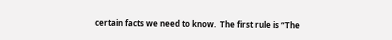certain facts we need to know.  The first rule is “The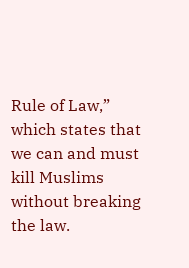Rule of Law,” which states that we can and must kill Muslims without breaking the law.